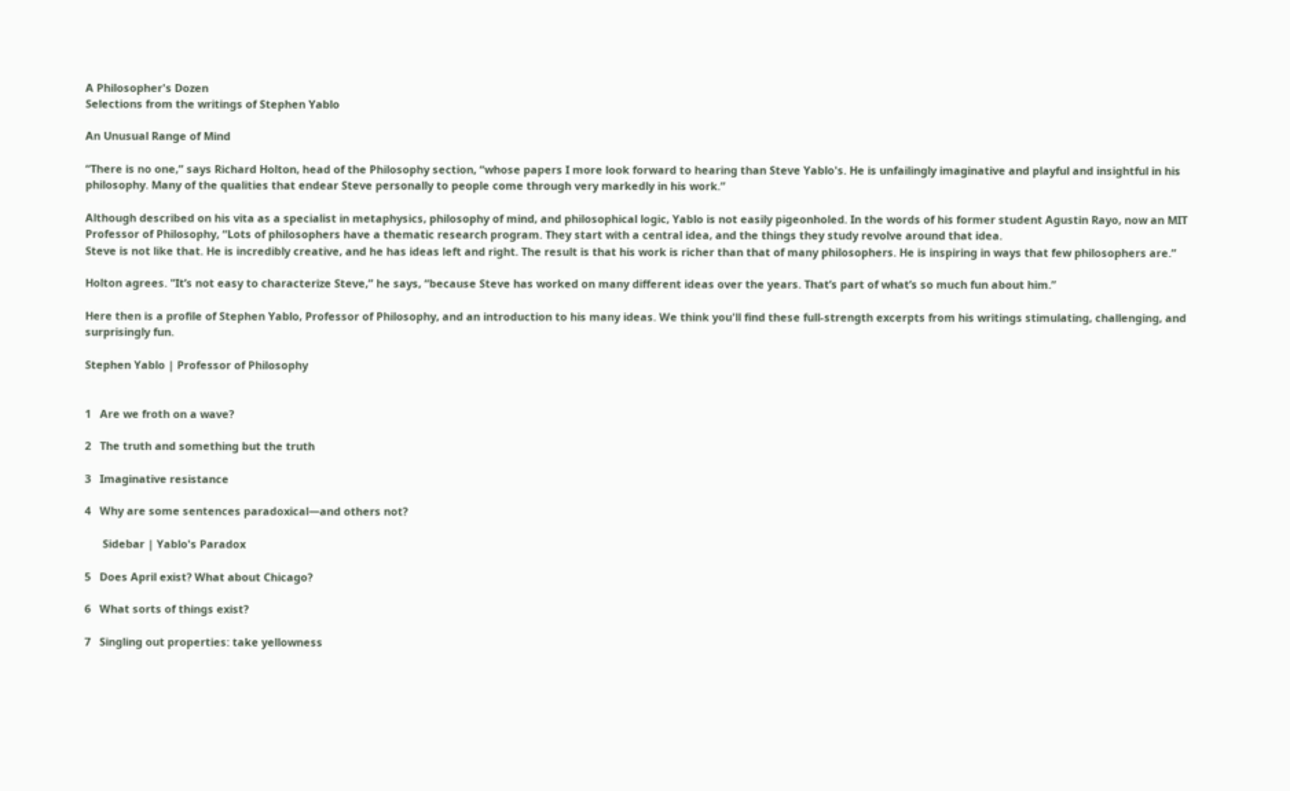A Philosopher's Dozen
Selections from the writings of Stephen Yablo

An Unusual Range of Mind

“There is no one,” says Richard Holton, head of the Philosophy section, “whose papers I more look forward to hearing than Steve Yablo's. He is unfailingly imaginative and playful and insightful in his philosophy. Many of the qualities that endear Steve personally to people come through very markedly in his work.”

Although described on his vita as a specialist in metaphysics, philosophy of mind, and philosophical logic, Yablo is not easily pigeonholed. In the words of his former student Agustin Rayo, now an MIT Professor of Philosophy, “Lots of philosophers have a thematic research program. They start with a central idea, and the things they study revolve around that idea.
Steve is not like that. He is incredibly creative, and he has ideas left and right. The result is that his work is richer than that of many philosophers. He is inspiring in ways that few philosophers are.”

Holton agrees. "It’s not easy to characterize Steve,” he says, “because Steve has worked on many different ideas over the years. That’s part of what’s so much fun about him.”

Here then is a profile of Stephen Yablo, Professor of Philosophy, and an introduction to his many ideas. We think you'll find these full-strength excerpts from his writings stimulating, challenging, and surprisingly fun.

Stephen Yablo | Professor of Philosophy


1   Are we froth on a wave?

2   The truth and something but the truth

3   Imaginative resistance

4   Why are some sentences paradoxical—and others not?

      Sidebar | Yablo's Paradox

5   Does April exist? What about Chicago?

6   What sorts of things exist?

7   Singling out properties: take yellowness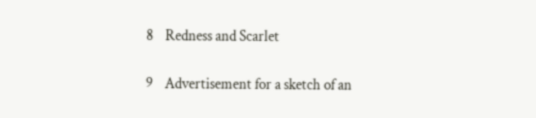8    Redness and Scarlet

9    Advertisement for a sketch of an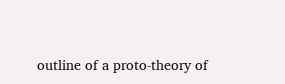outline of a proto-theory of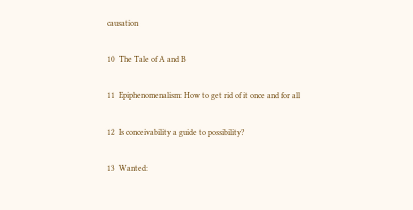causation

10  The Tale of A and B

11  Epiphenomenalism: How to get rid of it once and for all

12  Is conceivability a guide to possibility?

13  Wanted: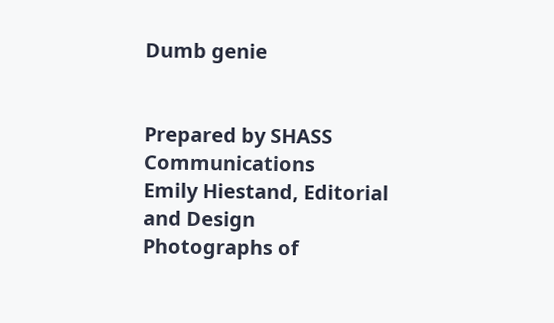Dumb genie


Prepared by SHASS Communications
Emily Hiestand, Editorial and Design
Photographs of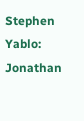Stephen Yablo: Jonathan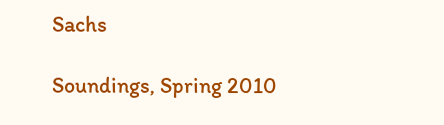Sachs

Soundings, Spring 2010